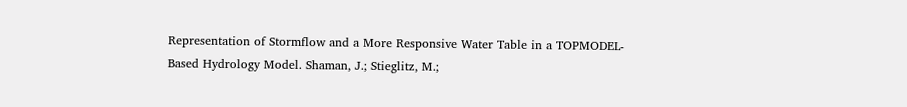Representation of Stormflow and a More Responsive Water Table in a TOPMODEL-Based Hydrology Model. Shaman, J.; Stieglitz, M.;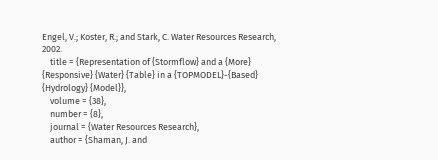Engel, V.; Koster, R.; and Stark, C. Water Resources Research, 2002.
    title = {Representation of {Stormflow} and a {More} {Responsive} {Water} {Table} in a {TOPMODEL}-{Based} {Hydrology} {Model}},
    volume = {38},
    number = {8},
    journal = {Water Resources Research},
    author = {Shaman, J. and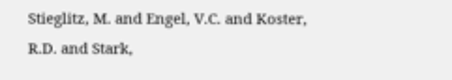Stieglitz, M. and Engel, V.C. and Koster, R.D. and Stark,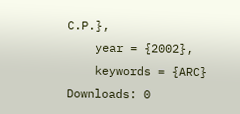C.P.},
    year = {2002},
    keywords = {ARC}
Downloads: 0